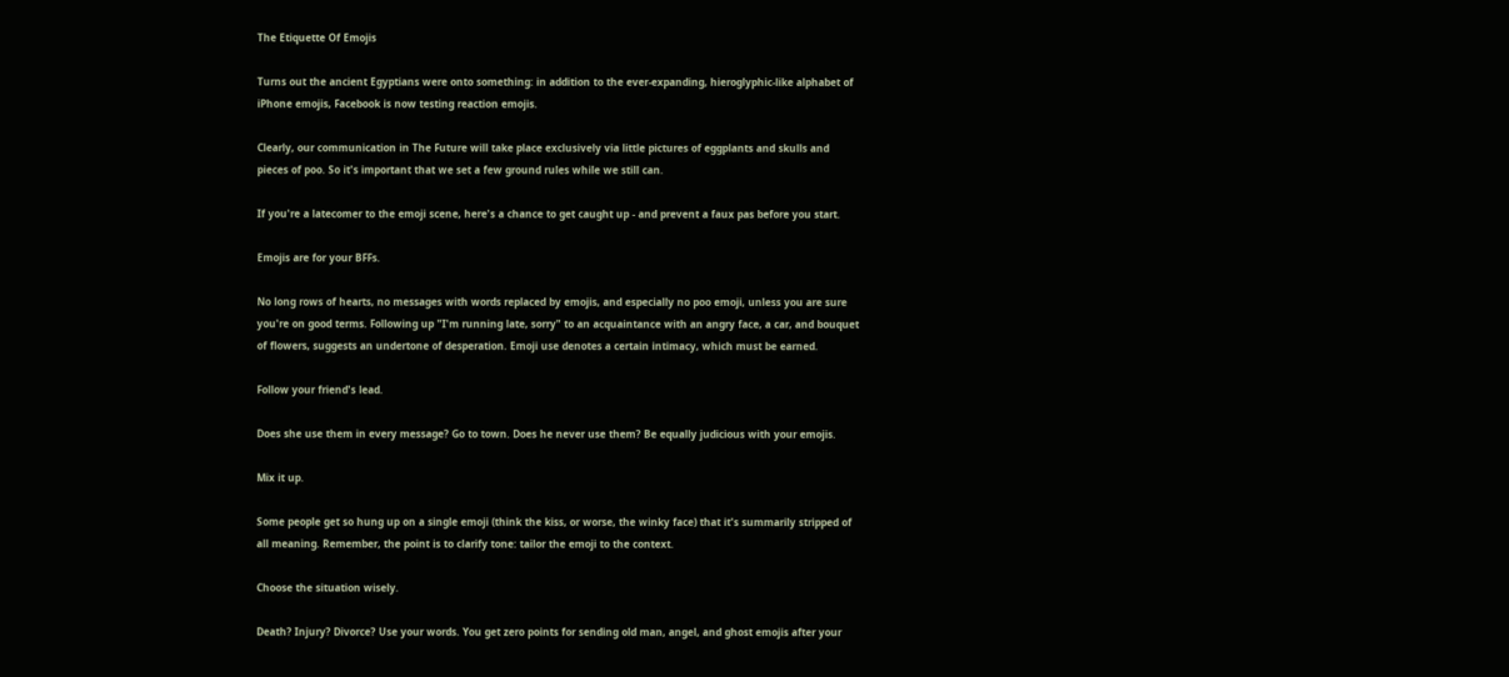The Etiquette Of Emojis

Turns out the ancient Egyptians were onto something: in addition to the ever-expanding, hieroglyphic-like alphabet of iPhone emojis, Facebook is now testing reaction emojis.

Clearly, our communication in The Future will take place exclusively via little pictures of eggplants and skulls and pieces of poo. So it's important that we set a few ground rules while we still can.

If you're a latecomer to the emoji scene, here's a chance to get caught up - and prevent a faux pas before you start.

Emojis are for your BFFs.

No long rows of hearts, no messages with words replaced by emojis, and especially no poo emoji, unless you are sure you're on good terms. Following up "I'm running late, sorry" to an acquaintance with an angry face, a car, and bouquet of flowers, suggests an undertone of desperation. Emoji use denotes a certain intimacy, which must be earned.

Follow your friend's lead.

Does she use them in every message? Go to town. Does he never use them? Be equally judicious with your emojis.

Mix it up.

Some people get so hung up on a single emoji (think the kiss, or worse, the winky face) that it's summarily stripped of all meaning. Remember, the point is to clarify tone: tailor the emoji to the context.

Choose the situation wisely.

Death? Injury? Divorce? Use your words. You get zero points for sending old man, angel, and ghost emojis after your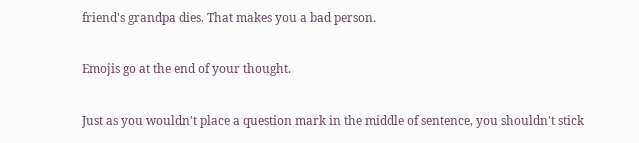friend's grandpa dies. That makes you a bad person.

Emojis go at the end of your thought.

Just as you wouldn't place a question mark in the middle of sentence, you shouldn't stick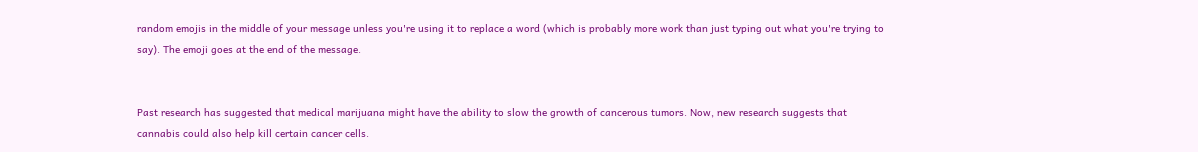random emojis in the middle of your message unless you're using it to replace a word (which is probably more work than just typing out what you're trying to say). The emoji goes at the end of the message.


Past research has suggested that medical marijuana might have the ability to slow the growth of cancerous tumors. Now, new research suggests that cannabis could also help kill certain cancer cells.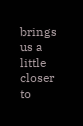brings us a little closer to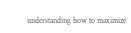understanding how to maximize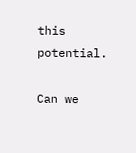this potential.

Can we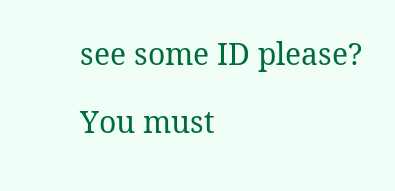see some ID please?

You must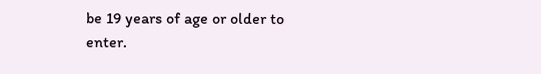be 19 years of age or older to enter.